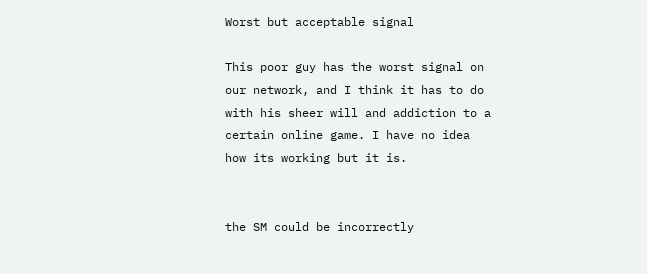Worst but acceptable signal

This poor guy has the worst signal on our network, and I think it has to do with his sheer will and addiction to a certain online game. I have no idea how its working but it is.


the SM could be incorrectly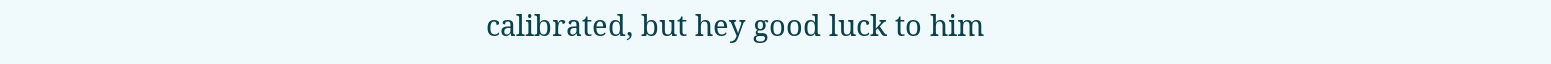calibrated, but hey good luck to him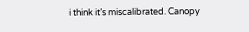i think it’s miscalibrated. Canopy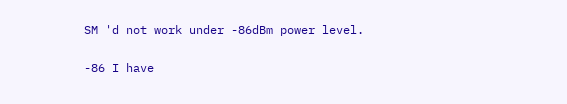SM 'd not work under -86dBm power level.

-86 I have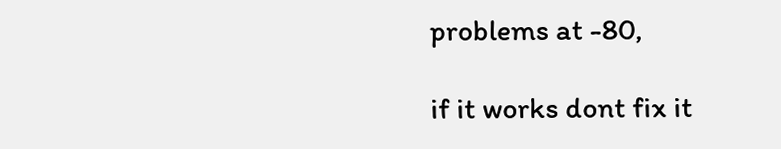problems at -80,

if it works dont fix it